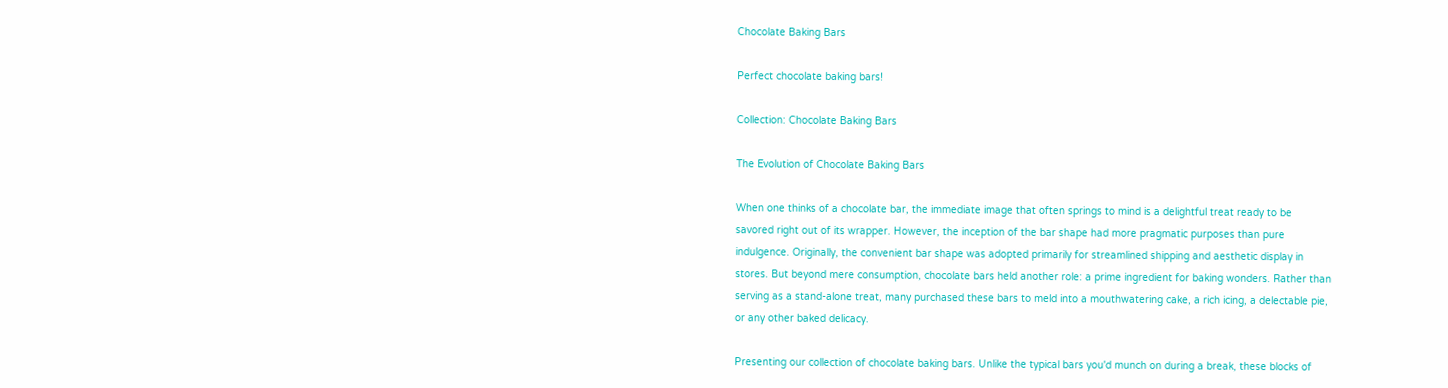Chocolate Baking Bars

Perfect chocolate baking bars!

Collection: Chocolate Baking Bars

The Evolution of Chocolate Baking Bars

When one thinks of a chocolate bar, the immediate image that often springs to mind is a delightful treat ready to be savored right out of its wrapper. However, the inception of the bar shape had more pragmatic purposes than pure indulgence. Originally, the convenient bar shape was adopted primarily for streamlined shipping and aesthetic display in stores. But beyond mere consumption, chocolate bars held another role: a prime ingredient for baking wonders. Rather than serving as a stand-alone treat, many purchased these bars to meld into a mouthwatering cake, a rich icing, a delectable pie, or any other baked delicacy.

Presenting our collection of chocolate baking bars. Unlike the typical bars you'd munch on during a break, these blocks of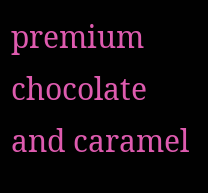premium chocolate and caramel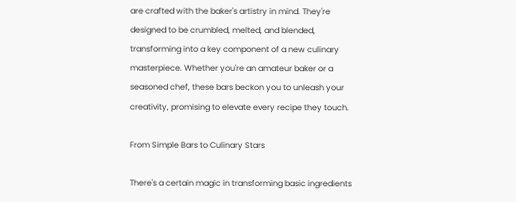are crafted with the baker's artistry in mind. They're designed to be crumbled, melted, and blended, transforming into a key component of a new culinary masterpiece. Whether you're an amateur baker or a seasoned chef, these bars beckon you to unleash your creativity, promising to elevate every recipe they touch.

From Simple Bars to Culinary Stars

There's a certain magic in transforming basic ingredients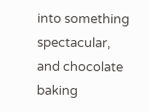into something spectacular, and chocolate baking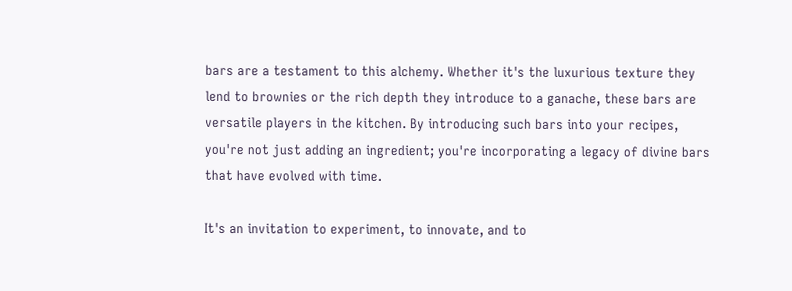bars are a testament to this alchemy. Whether it's the luxurious texture they lend to brownies or the rich depth they introduce to a ganache, these bars are versatile players in the kitchen. By introducing such bars into your recipes, you're not just adding an ingredient; you're incorporating a legacy of divine bars that have evolved with time.

It's an invitation to experiment, to innovate, and to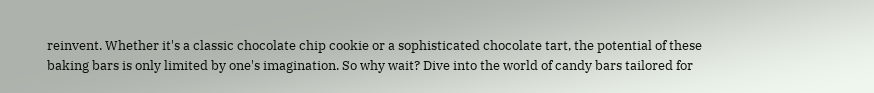reinvent. Whether it's a classic chocolate chip cookie or a sophisticated chocolate tart, the potential of these baking bars is only limited by one's imagination. So why wait? Dive into the world of candy bars tailored for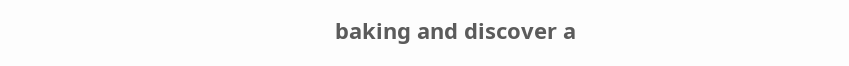baking and discover a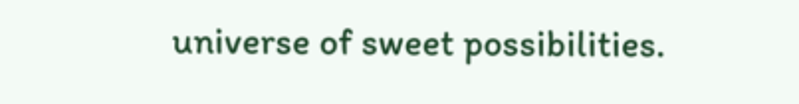universe of sweet possibilities.